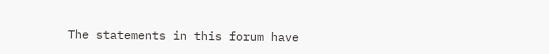The statements in this forum have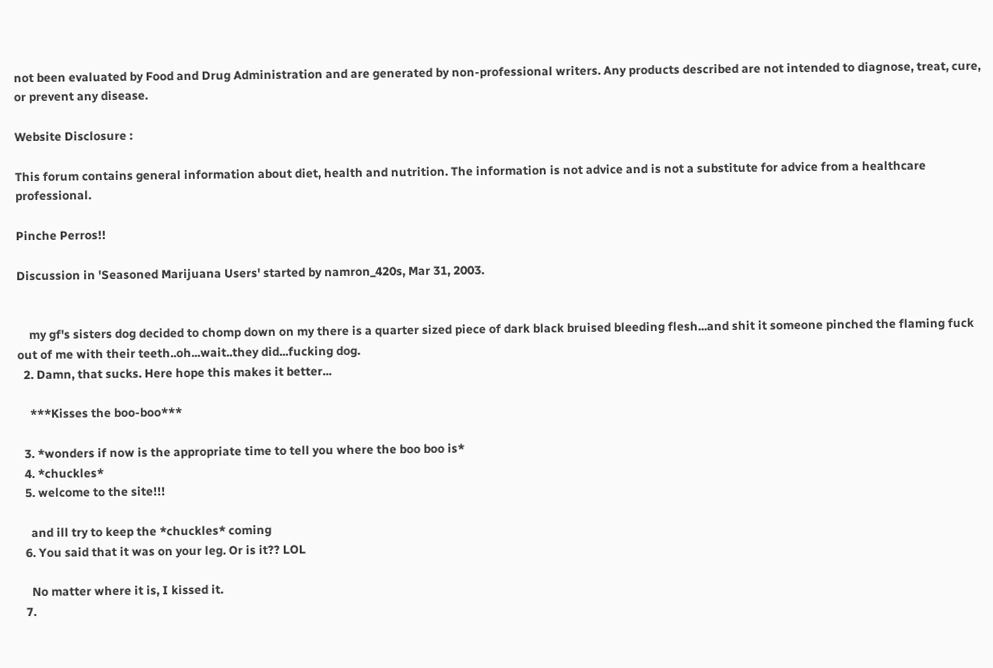not been evaluated by Food and Drug Administration and are generated by non-professional writers. Any products described are not intended to diagnose, treat, cure, or prevent any disease.

Website Disclosure :

This forum contains general information about diet, health and nutrition. The information is not advice and is not a substitute for advice from a healthcare professional.

Pinche Perros!!

Discussion in 'Seasoned Marijuana Users' started by namron_420s, Mar 31, 2003.


    my gf's sisters dog decided to chomp down on my there is a quarter sized piece of dark black bruised bleeding flesh...and shit it someone pinched the flaming fuck out of me with their teeth..oh...wait..they did...fucking dog.
  2. Damn, that sucks. Here hope this makes it better...

    ***Kisses the boo-boo***

  3. *wonders if now is the appropriate time to tell you where the boo boo is*
  4. *chuckles*
  5. welcome to the site!!!

    and ill try to keep the *chuckles* coming
  6. You said that it was on your leg. Or is it?? LOL

    No matter where it is, I kissed it.
  7.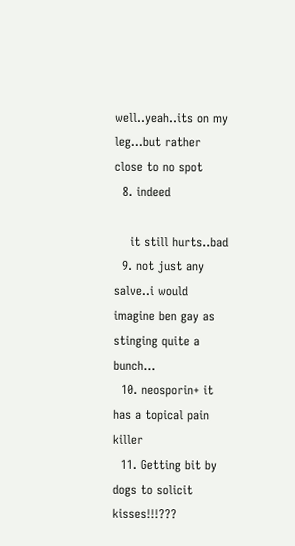well..yeah..its on my leg...but rather close to no spot
  8. indeed

    it still hurts..bad
  9. not just any salve..i would imagine ben gay as stinging quite a bunch...
  10. neosporin+ it has a topical pain killer
  11. Getting bit by dogs to solicit kisses!!!???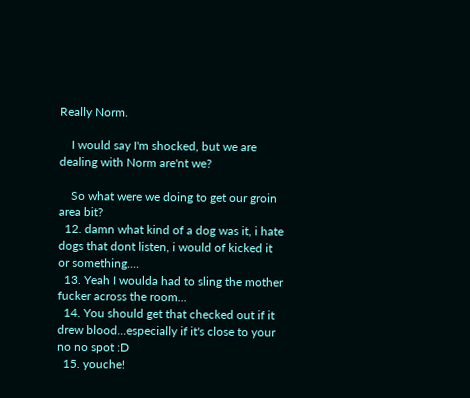Really Norm.

    I would say I'm shocked, but we are dealing with Norm are'nt we?

    So what were we doing to get our groin area bit?
  12. damn what kind of a dog was it, i hate dogs that dont listen, i would of kicked it or something....
  13. Yeah I woulda had to sling the mother fucker across the room...
  14. You should get that checked out if it drew blood...especially if it's close to your no no spot :D
  15. youche!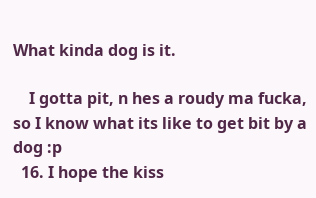What kinda dog is it.

    I gotta pit, n hes a roudy ma fucka, so I know what its like to get bit by a dog :p
  16. I hope the kiss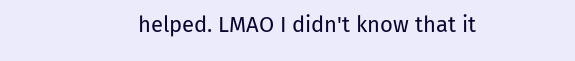helped. LMAO I didn't know that it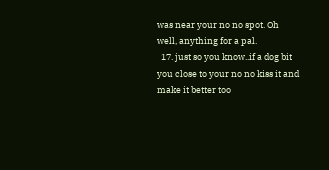was near your no no spot. Oh well, anything for a pal.
  17. just so you know..if a dog bit you close to your no no kiss it and make it better too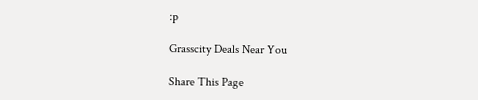:p

Grasscity Deals Near You

Share This Page